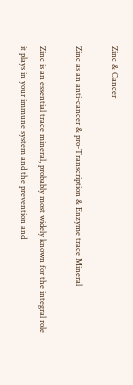Zinc & Cancer

Zinc as an anti-cancer & pro-Transcription & Enzyme trace Mineral

Zinc is an essential trace mineral, probably most widely known for the integral role it plays in your immune system and the prevention and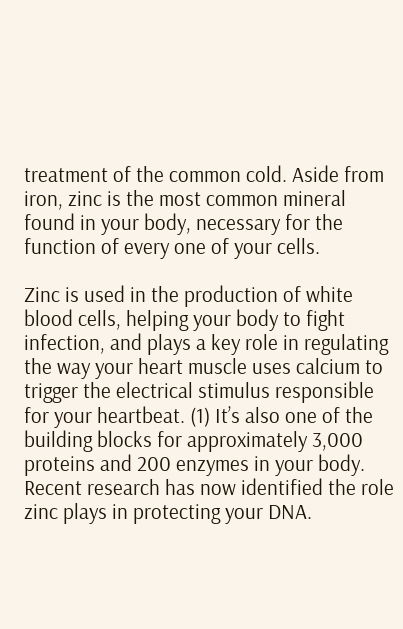treatment of the common cold. Aside from iron, zinc is the most common mineral found in your body, necessary for the function of every one of your cells.

Zinc is used in the production of white blood cells, helping your body to fight infection, and plays a key role in regulating the way your heart muscle uses calcium to trigger the electrical stimulus responsible for your heartbeat. (1) It’s also one of the building blocks for approximately 3,000 proteins and 200 enzymes in your body. Recent research has now identified the role zinc plays in protecting your DNA.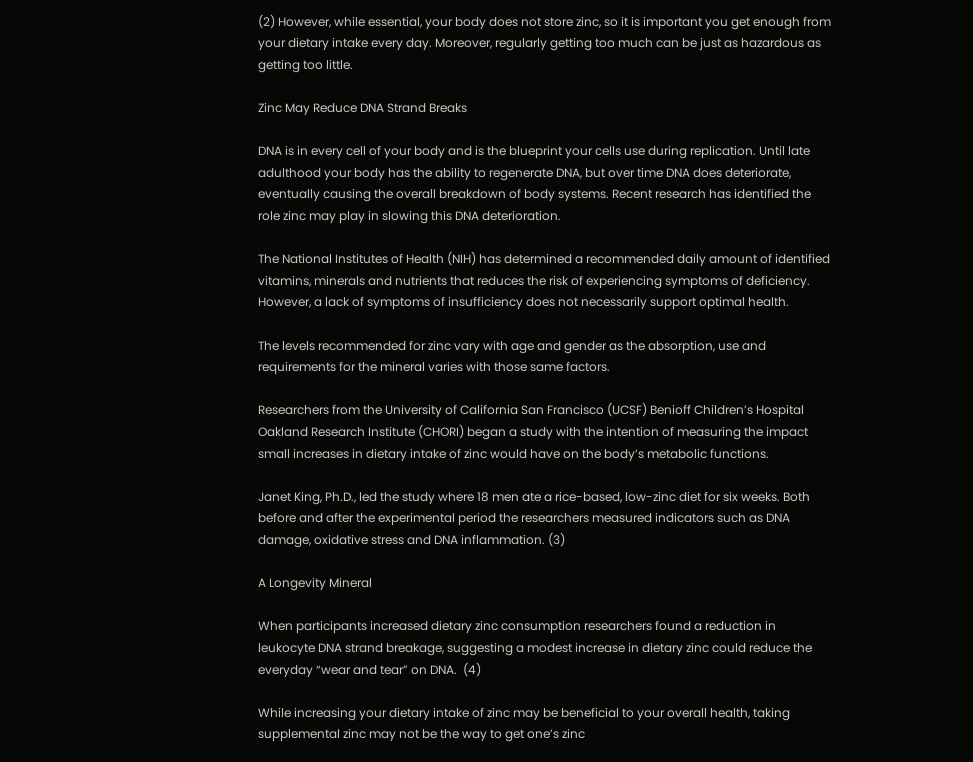(2) However, while essential, your body does not store zinc, so it is important you get enough from your dietary intake every day. Moreover, regularly getting too much can be just as hazardous as getting too little.

Zinc May Reduce DNA Strand Breaks

DNA is in every cell of your body and is the blueprint your cells use during replication. Until late adulthood your body has the ability to regenerate DNA, but over time DNA does deteriorate, eventually causing the overall breakdown of body systems. Recent research has identified the role zinc may play in slowing this DNA deterioration.

The National Institutes of Health (NIH) has determined a recommended daily amount of identified vitamins, minerals and nutrients that reduces the risk of experiencing symptoms of deficiency. However, a lack of symptoms of insufficiency does not necessarily support optimal health.

The levels recommended for zinc vary with age and gender as the absorption, use and requirements for the mineral varies with those same factors.

Researchers from the University of California San Francisco (UCSF) Benioff Children’s Hospital Oakland Research Institute (CHORI) began a study with the intention of measuring the impact small increases in dietary intake of zinc would have on the body’s metabolic functions.

Janet King, Ph.D., led the study where 18 men ate a rice-based, low-zinc diet for six weeks. Both before and after the experimental period the researchers measured indicators such as DNA damage, oxidative stress and DNA inflammation. (3)

A Longevity Mineral

When participants increased dietary zinc consumption researchers found a reduction in leukocyte DNA strand breakage, suggesting a modest increase in dietary zinc could reduce the everyday “wear and tear” on DNA.  (4)

While increasing your dietary intake of zinc may be beneficial to your overall health, taking supplemental zinc may not be the way to get one’s zinc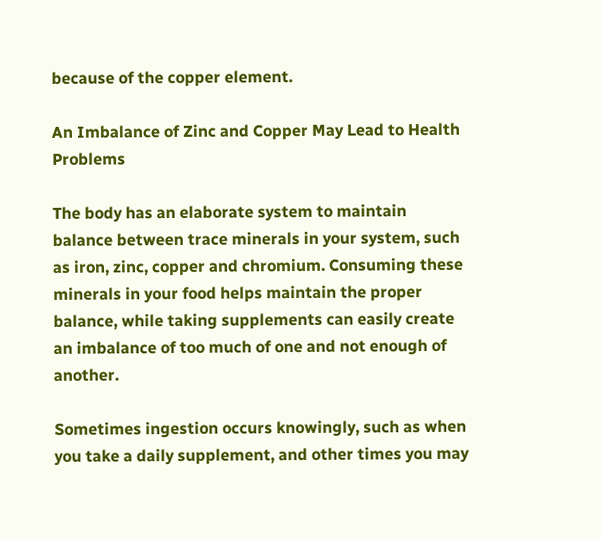because of the copper element.

An Imbalance of Zinc and Copper May Lead to Health Problems

The body has an elaborate system to maintain balance between trace minerals in your system, such as iron, zinc, copper and chromium. Consuming these minerals in your food helps maintain the proper balance, while taking supplements can easily create an imbalance of too much of one and not enough of another.

Sometimes ingestion occurs knowingly, such as when you take a daily supplement, and other times you may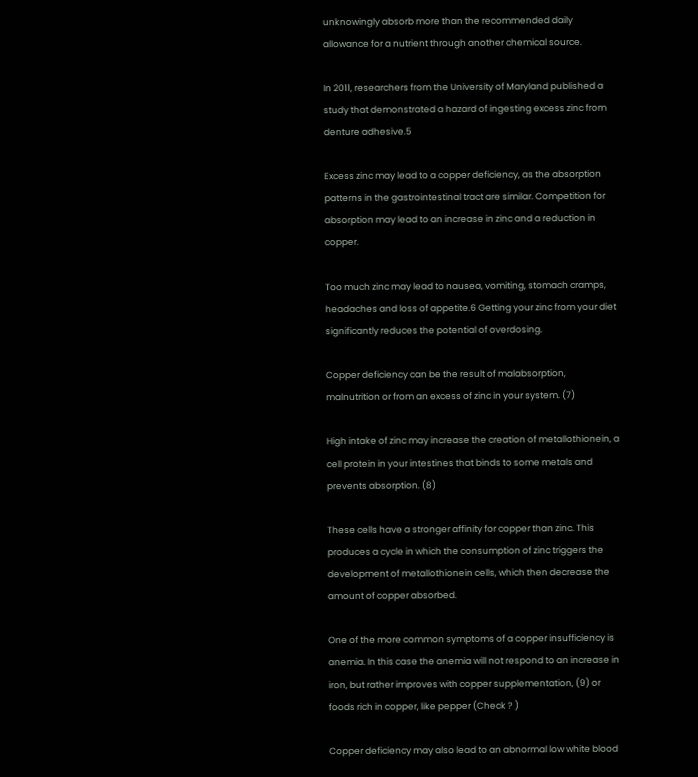unknowingly absorb more than the recommended daily allowance for a nutrient through another chemical source.

In 2011, researchers from the University of Maryland published a study that demonstrated a hazard of ingesting excess zinc from denture adhesive.5

Excess zinc may lead to a copper deficiency, as the absorption patterns in the gastrointestinal tract are similar. Competition for absorption may lead to an increase in zinc and a reduction in copper.

Too much zinc may lead to nausea, vomiting, stomach cramps, headaches and loss of appetite.6 Getting your zinc from your diet significantly reduces the potential of overdosing.

Copper deficiency can be the result of malabsorption, malnutrition or from an excess of zinc in your system. (7)

High intake of zinc may increase the creation of metallothionein, a cell protein in your intestines that binds to some metals and prevents absorption. (8)

These cells have a stronger affinity for copper than zinc. This produces a cycle in which the consumption of zinc triggers the development of metallothionein cells, which then decrease the amount of copper absorbed.

One of the more common symptoms of a copper insufficiency is anemia. In this case the anemia will not respond to an increase in iron, but rather improves with copper supplementation, (9) or foods rich in copper, like pepper (Check ? )

Copper deficiency may also lead to an abnormal low white blood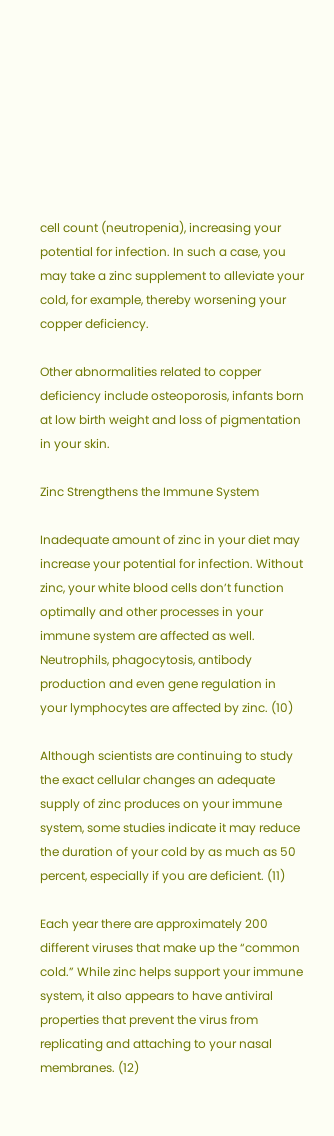cell count (neutropenia), increasing your potential for infection. In such a case, you may take a zinc supplement to alleviate your cold, for example, thereby worsening your copper deficiency.

Other abnormalities related to copper deficiency include osteoporosis, infants born at low birth weight and loss of pigmentation in your skin.

Zinc Strengthens the Immune System

Inadequate amount of zinc in your diet may increase your potential for infection. Without zinc, your white blood cells don’t function optimally and other processes in your immune system are affected as well. Neutrophils, phagocytosis, antibody production and even gene regulation in your lymphocytes are affected by zinc. (10)

Although scientists are continuing to study the exact cellular changes an adequate supply of zinc produces on your immune system, some studies indicate it may reduce the duration of your cold by as much as 50 percent, especially if you are deficient. (11)

Each year there are approximately 200 different viruses that make up the “common cold.” While zinc helps support your immune system, it also appears to have antiviral properties that prevent the virus from replicating and attaching to your nasal membranes. (12)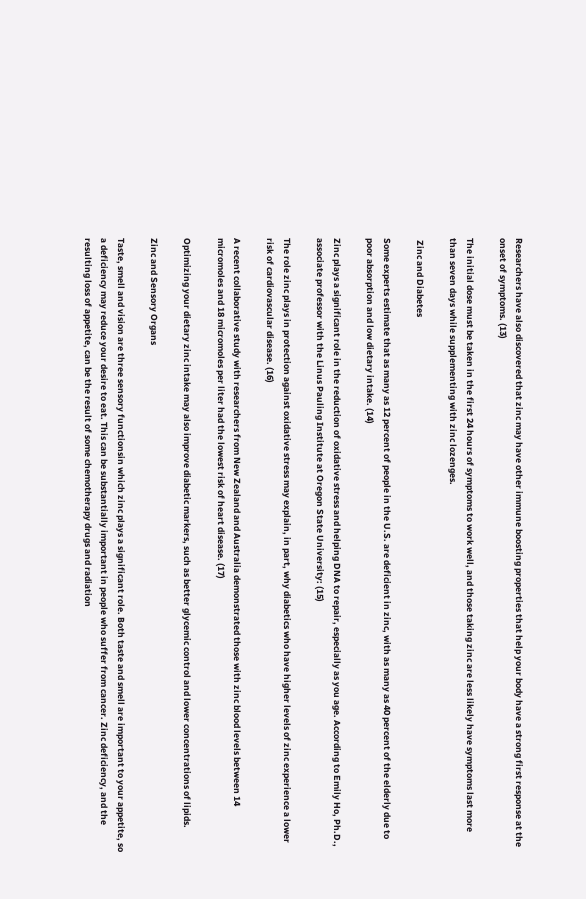Researchers have also discovered that zinc may have other immune boosting properties that help your body have a strong first response at the onset of symptoms. (13)

The initial dose must be taken in the first 24 hours of symptoms to work well, and those taking zinc are less likely have symptoms last more than seven days while supplementing with zinc lozenges.

 Zinc and Diabetes

Some experts estimate that as many as 12 percent of people in the U.S. are deficient in zinc, with as many as 40 percent of the elderly due to poor absorption and low dietary intake. (14)

Zinc plays a significant role in the reduction of oxidative stress and helping DNA to repair, especially as you age. According to Emily Ho, Ph.D., associate professor with the Linus Pauling Institute at Oregon State University: (15)

The role zinc plays in protection against oxidative stress may explain, in part, why diabetics who have higher levels of zinc experience a lower risk of cardiovascular disease. (16)

A recent collaborative study with researchers from New Zealand and Australia demonstrated those with zinc blood levels between 14 micromoles and 18 micromoles per liter had the lowest risk of heart disease. (17)

Optimizing your dietary zinc intake may also improve diabetic markers, such as better glycemic control and lower concentrations of lipids.

Zinc and Sensory Organs

Taste, smell and vision are three sensory functionsin which zinc plays a significant role. Both taste and smell are important to your appetite, so a deficiency may reduce your desire to eat. This can be substantially important in people who suffer from cancer. Zinc deficiency, and the resulting loss of appetite, can be the result of some chemotherapy drugs and radiation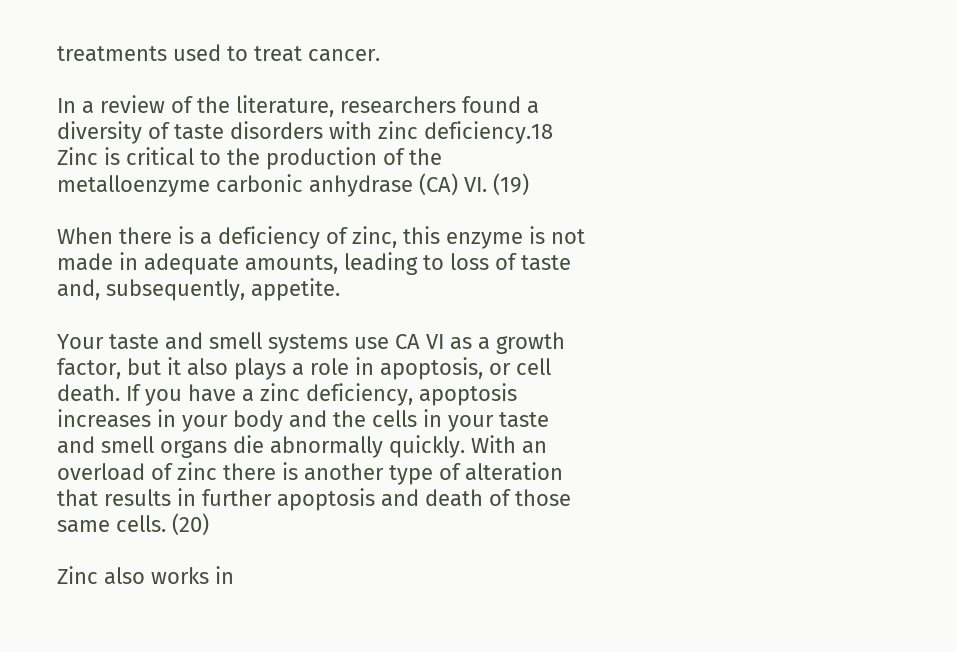treatments used to treat cancer.

In a review of the literature, researchers found a diversity of taste disorders with zinc deficiency.18 Zinc is critical to the production of the metalloenzyme carbonic anhydrase (CA) VI. (19)

When there is a deficiency of zinc, this enzyme is not made in adequate amounts, leading to loss of taste and, subsequently, appetite.

Your taste and smell systems use CA VI as a growth factor, but it also plays a role in apoptosis, or cell death. If you have a zinc deficiency, apoptosis increases in your body and the cells in your taste and smell organs die abnormally quickly. With an overload of zinc there is another type of alteration that results in further apoptosis and death of those same cells. (20)

Zinc also works in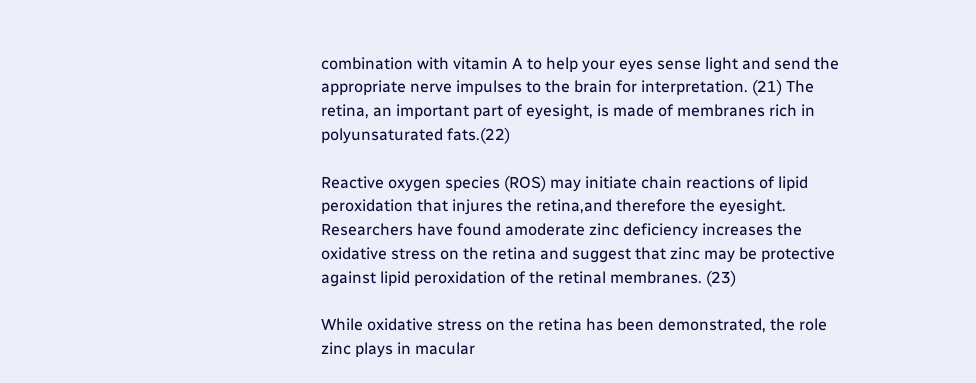combination with vitamin A to help your eyes sense light and send the appropriate nerve impulses to the brain for interpretation. (21) The retina, an important part of eyesight, is made of membranes rich in polyunsaturated fats.(22)

Reactive oxygen species (ROS) may initiate chain reactions of lipid peroxidation that injures the retina,and therefore the eyesight. Researchers have found amoderate zinc deficiency increases the oxidative stress on the retina and suggest that zinc may be protective against lipid peroxidation of the retinal membranes. (23)

While oxidative stress on the retina has been demonstrated, the role zinc plays in macular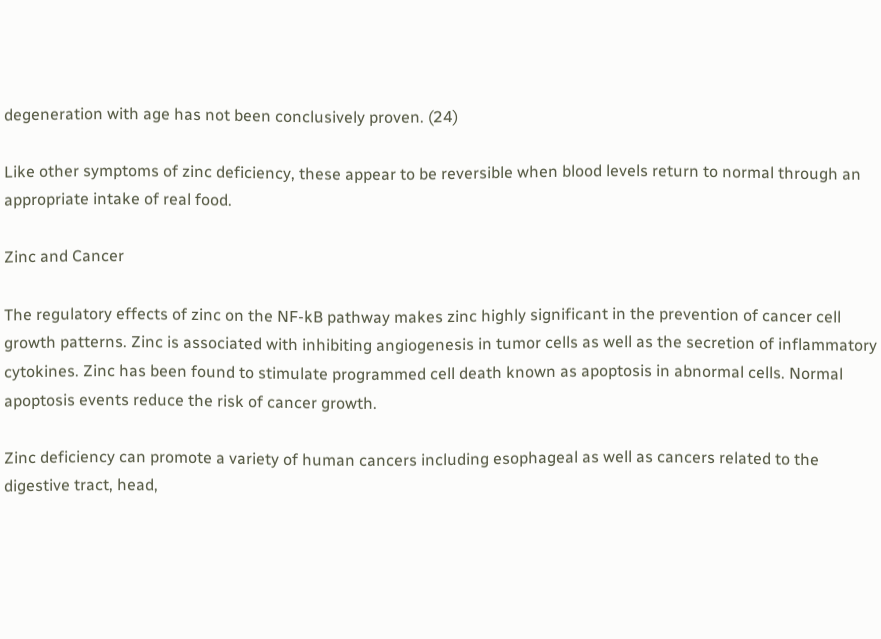degeneration with age has not been conclusively proven. (24)

Like other symptoms of zinc deficiency, these appear to be reversible when blood levels return to normal through an appropriate intake of real food.

Zinc and Cancer

The regulatory effects of zinc on the NF-kB pathway makes zinc highly significant in the prevention of cancer cell growth patterns. Zinc is associated with inhibiting angiogenesis in tumor cells as well as the secretion of inflammatory cytokines. Zinc has been found to stimulate programmed cell death known as apoptosis in abnormal cells. Normal apoptosis events reduce the risk of cancer growth.

Zinc deficiency can promote a variety of human cancers including esophageal as well as cancers related to the digestive tract, head,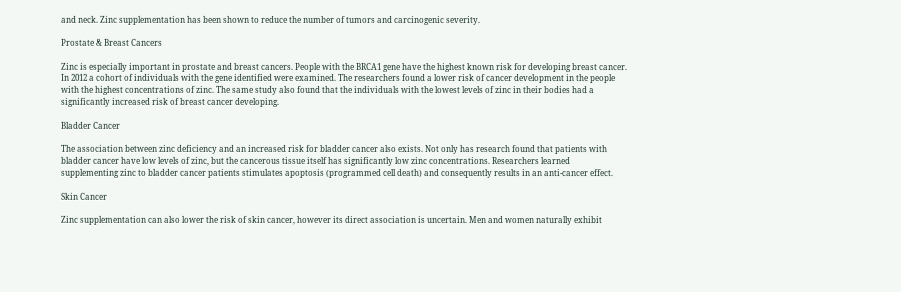and neck. Zinc supplementation has been shown to reduce the number of tumors and carcinogenic severity.

Prostate & Breast Cancers

Zinc is especially important in prostate and breast cancers. People with the BRCA1 gene have the highest known risk for developing breast cancer. In 2012 a cohort of individuals with the gene identified were examined. The researchers found a lower risk of cancer development in the people with the highest concentrations of zinc. The same study also found that the individuals with the lowest levels of zinc in their bodies had a significantly increased risk of breast cancer developing.

Bladder Cancer

The association between zinc deficiency and an increased risk for bladder cancer also exists. Not only has research found that patients with bladder cancer have low levels of zinc, but the cancerous tissue itself has significantly low zinc concentrations. Researchers learned supplementing zinc to bladder cancer patients stimulates apoptosis (programmed cell death) and consequently results in an anti-cancer effect.

Skin Cancer

Zinc supplementation can also lower the risk of skin cancer, however its direct association is uncertain. Men and women naturally exhibit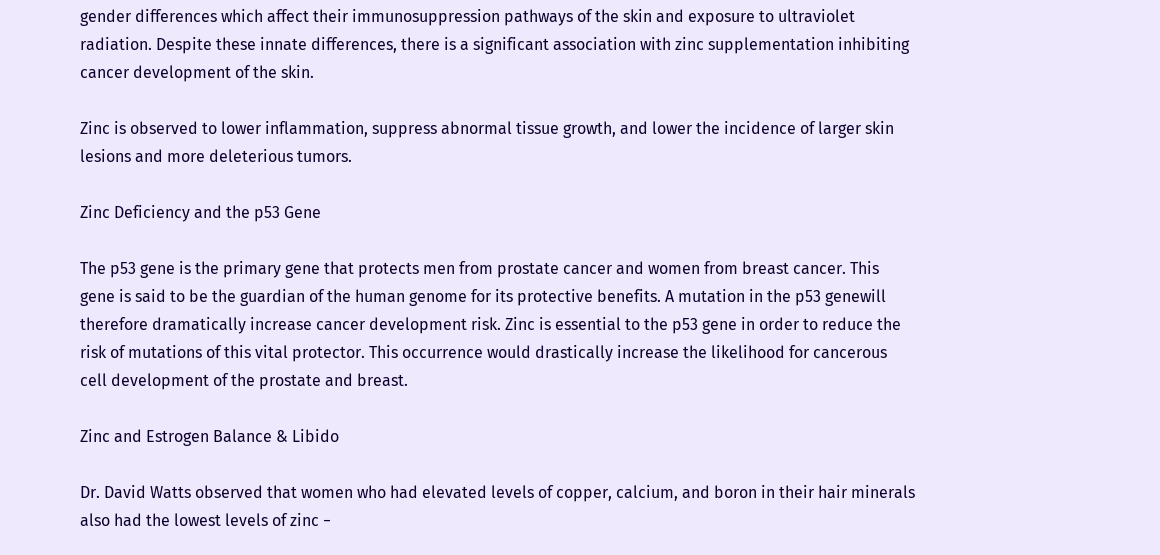gender differences which affect their immunosuppression pathways of the skin and exposure to ultraviolet radiation. Despite these innate differences, there is a significant association with zinc supplementation inhibiting cancer development of the skin.

Zinc is observed to lower inflammation, suppress abnormal tissue growth, and lower the incidence of larger skin lesions and more deleterious tumors.

Zinc Deficiency and the p53 Gene

The p53 gene is the primary gene that protects men from prostate cancer and women from breast cancer. This gene is said to be the guardian of the human genome for its protective benefits. A mutation in the p53 genewill therefore dramatically increase cancer development risk. Zinc is essential to the p53 gene in order to reduce the risk of mutations of this vital protector. This occurrence would drastically increase the likelihood for cancerous cell development of the prostate and breast.

Zinc and Estrogen Balance & Libido

Dr. David Watts observed that women who had elevated levels of copper, calcium, and boron in their hair minerals also had the lowest levels of zinc −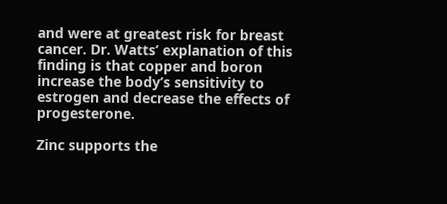and were at greatest risk for breast cancer. Dr. Watts’ explanation of this finding is that copper and boron increase the body’s sensitivity to estrogen and decrease the effects of progesterone.

Zinc supports the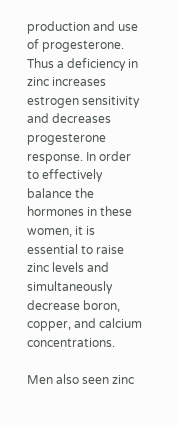production and use of progesterone. Thus a deficiency in zinc increases estrogen sensitivity and decreases progesterone response. In order to effectively balance the hormones in these women, it is essential to raise zinc levels and simultaneously decrease boron, copper, and calcium concentrations.

Men also seen zinc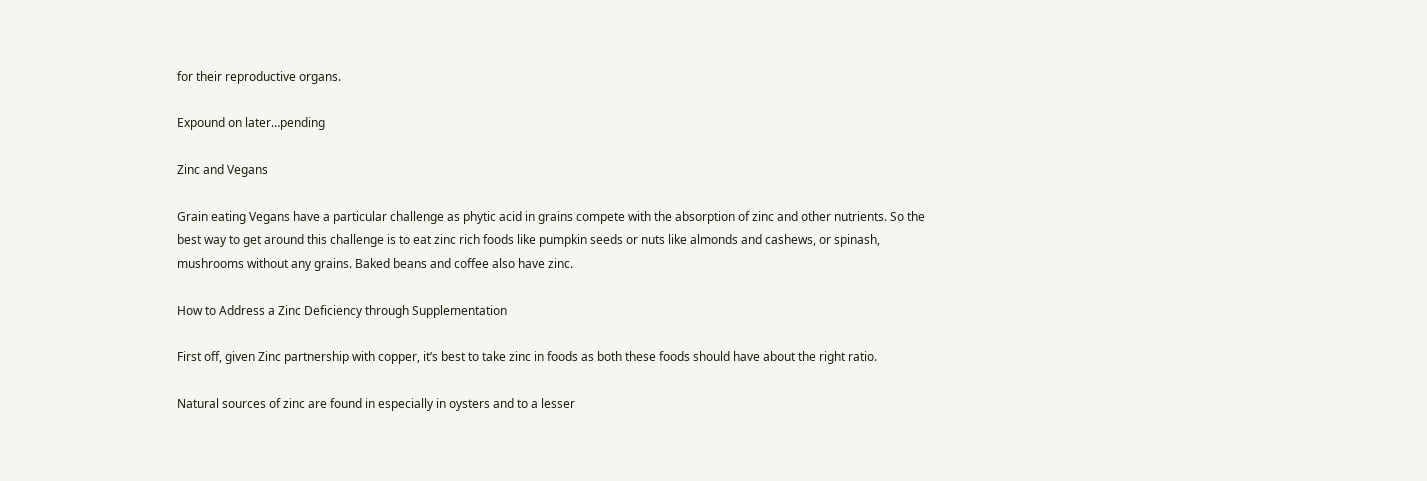for their reproductive organs.

Expound on later…pending

Zinc and Vegans

Grain eating Vegans have a particular challenge as phytic acid in grains compete with the absorption of zinc and other nutrients. So the best way to get around this challenge is to eat zinc rich foods like pumpkin seeds or nuts like almonds and cashews, or spinash, mushrooms without any grains. Baked beans and coffee also have zinc.

How to Address a Zinc Deficiency through Supplementation

First off, given Zinc partnership with copper, it’s best to take zinc in foods as both these foods should have about the right ratio.

Natural sources of zinc are found in especially in oysters and to a lesser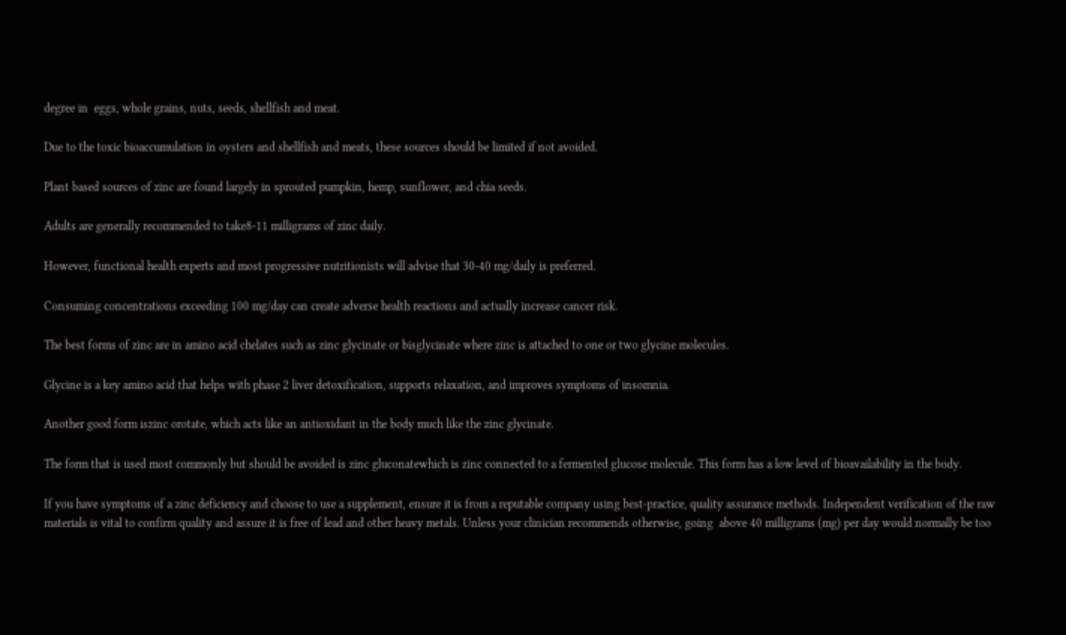degree in  eggs, whole grains, nuts, seeds, shellfish and meat.

Due to the toxic bioaccumulation in oysters and shellfish and meats, these sources should be limited if not avoided.

Plant based sources of zinc are found largely in sprouted pumpkin, hemp, sunflower, and chia seeds.

Adults are generally recommended to take8-11 milligrams of zinc daily.

However, functional health experts and most progressive nutritionists will advise that 30-40 mg/daily is preferred.

Consuming concentrations exceeding 100 mg/day can create adverse health reactions and actually increase cancer risk.

The best forms of zinc are in amino acid chelates such as zinc glycinate or bisglycinate where zinc is attached to one or two glycine molecules.

Glycine is a key amino acid that helps with phase 2 liver detoxification, supports relaxation, and improves symptoms of insomnia.

Another good form iszinc orotate, which acts like an antioxidant in the body much like the zinc glycinate.

The form that is used most commonly but should be avoided is zinc gluconatewhich is zinc connected to a fermented glucose molecule. This form has a low level of bioavailability in the body.

If you have symptoms of a zinc deficiency and choose to use a supplement, ensure it is from a reputable company using best-practice, quality assurance methods. Independent verification of the raw materials is vital to confirm quality and assure it is free of lead and other heavy metals. Unless your clinician recommends otherwise, going  above 40 milligrams (mg) per day would normally be too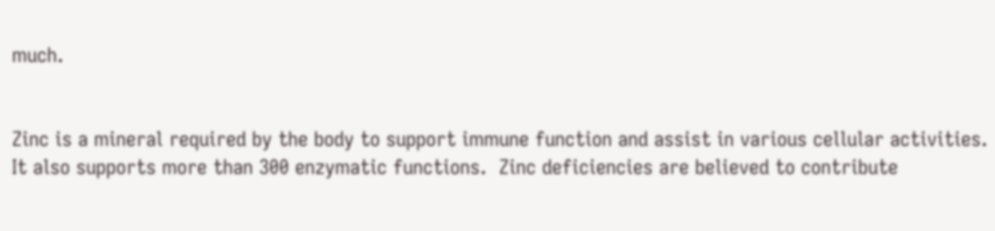much.


Zinc is a mineral required by the body to support immune function and assist in various cellular activities. It also supports more than 300 enzymatic functions.  Zinc deficiencies are believed to contribute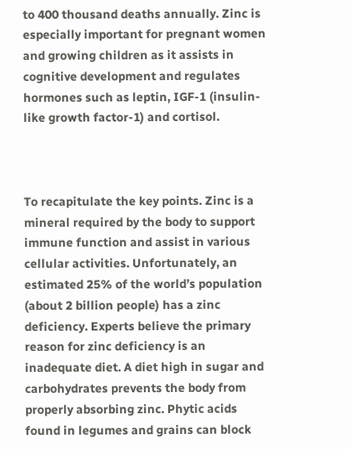to 400 thousand deaths annually. Zinc is especially important for pregnant women and growing children as it assists in cognitive development and regulates hormones such as leptin, IGF-1 (insulin-like growth factor-1) and cortisol.



To recapitulate the key points. Zinc is a mineral required by the body to support immune function and assist in various cellular activities. Unfortunately, an estimated 25% of the world’s population (about 2 billion people) has a zinc deficiency. Experts believe the primary reason for zinc deficiency is an inadequate diet. A diet high in sugar and carbohydrates prevents the body from properly absorbing zinc. Phytic acids found in legumes and grains can block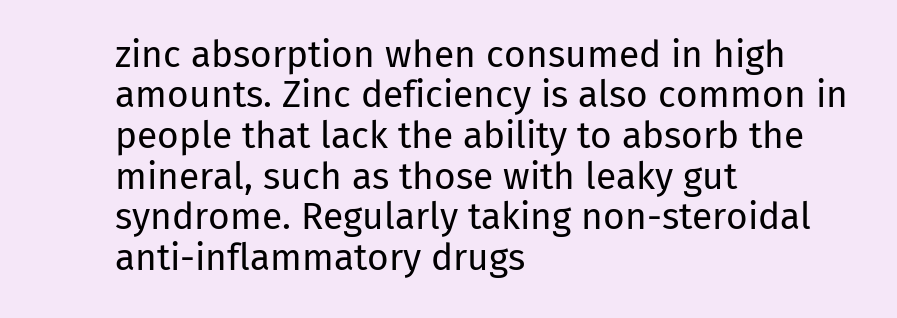zinc absorption when consumed in high amounts. Zinc deficiency is also common in people that lack the ability to absorb the mineral, such as those with leaky gut syndrome. Regularly taking non-steroidal anti-inflammatory drugs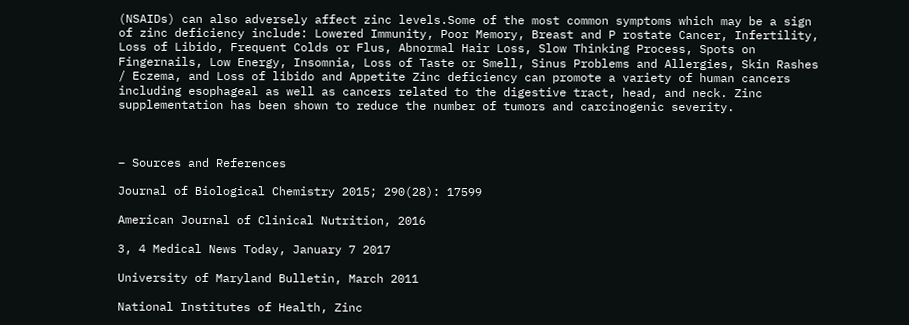(NSAIDs) can also adversely affect zinc levels.Some of the most common symptoms which may be a sign of zinc deficiency include: Lowered Immunity, Poor Memory, Breast and P rostate Cancer, Infertility, Loss of Libido, Frequent Colds or Flus, Abnormal Hair Loss, Slow Thinking Process, Spots on Fingernails, Low Energy, Insomnia, Loss of Taste or Smell, Sinus Problems and Allergies, Skin Rashes / Eczema, and Loss of libido and Appetite Zinc deficiency can promote a variety of human cancers including esophageal as well as cancers related to the digestive tract, head, and neck. Zinc supplementation has been shown to reduce the number of tumors and carcinogenic severity.



– Sources and References

Journal of Biological Chemistry 2015; 290(28): 17599

American Journal of Clinical Nutrition, 2016

3, 4 Medical News Today, January 7 2017

University of Maryland Bulletin, March 2011

National Institutes of Health, Zinc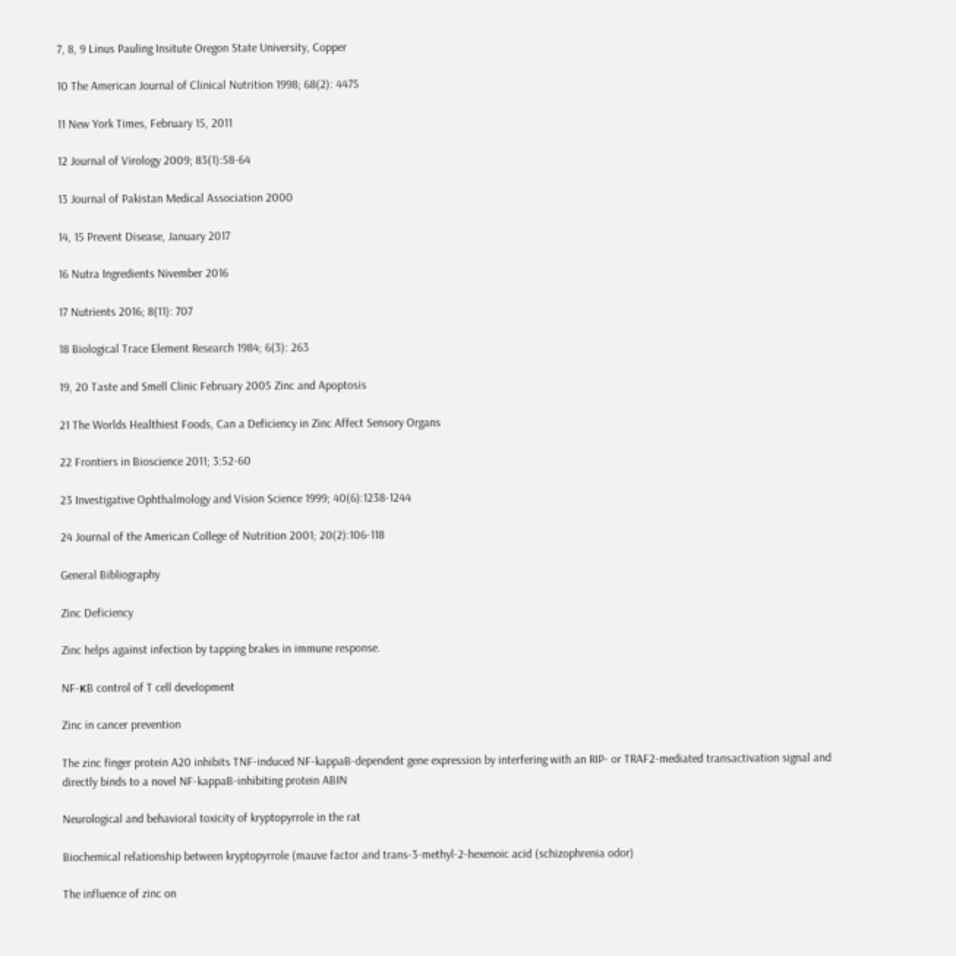7, 8, 9 Linus Pauling Insitute Oregon State University, Copper

10 The American Journal of Clinical Nutrition 1998; 68(2): 4475

11 New York Times, February 15, 2011

12 Journal of Virology 2009; 83(1):58-64

13 Journal of Pakistan Medical Association 2000

14, 15 Prevent Disease, January 2017

16 Nutra Ingredients Nivember 2016

17 Nutrients 2016; 8(11): 707

18 Biological Trace Element Research 1984; 6(3): 263

19, 20 Taste and Smell Clinic February 2005 Zinc and Apoptosis

21 The Worlds Healthiest Foods, Can a Deficiency in Zinc Affect Sensory Organs

22 Frontiers in Bioscience 2011; 3:52-60

23 Investigative Ophthalmology and Vision Science 1999; 40(6):1238-1244

24 Journal of the American College of Nutrition 2001; 20(2):106-118

General Bibliography

Zinc Deficiency

Zinc helps against infection by tapping brakes in immune response.

NF-κB control of T cell development

Zinc in cancer prevention

The zinc finger protein A20 inhibits TNF-induced NF-kappaB-dependent gene expression by interfering with an RIP- or TRAF2-mediated transactivation signal and directly binds to a novel NF-kappaB-inhibiting protein ABIN

Neurological and behavioral toxicity of kryptopyrrole in the rat

Biochemical relationship between kryptopyrrole (mauve factor and trans-3-methyl-2-hexenoic acid (schizophrenia odor)

The influence of zinc on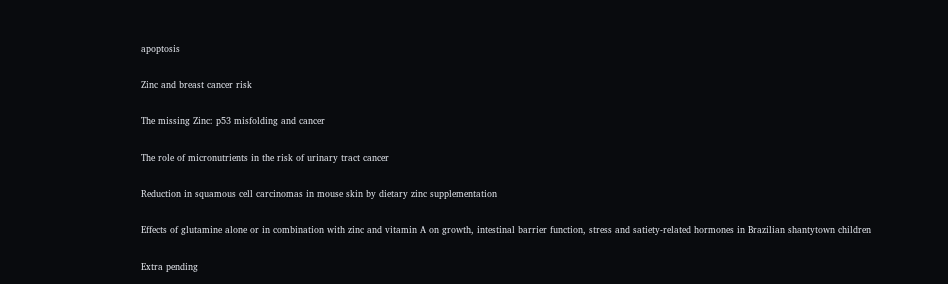apoptosis

Zinc and breast cancer risk

The missing Zinc: p53 misfolding and cancer

The role of micronutrients in the risk of urinary tract cancer

Reduction in squamous cell carcinomas in mouse skin by dietary zinc supplementation

Effects of glutamine alone or in combination with zinc and vitamin A on growth, intestinal barrier function, stress and satiety-related hormones in Brazilian shantytown children

Extra pending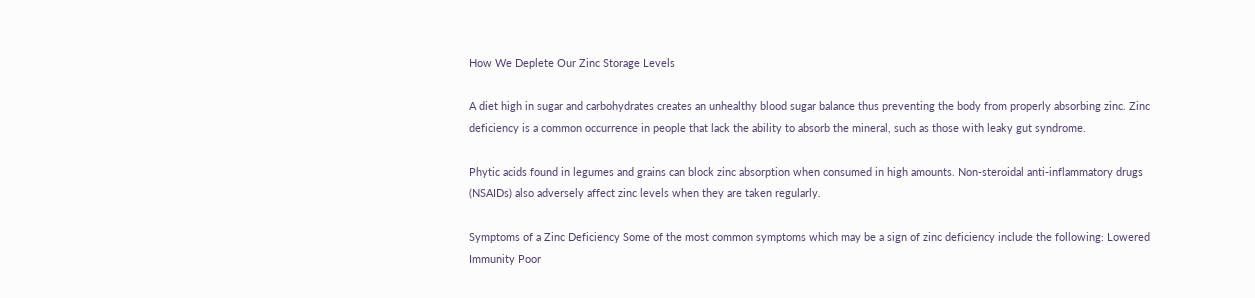How We Deplete Our Zinc Storage Levels

A diet high in sugar and carbohydrates creates an unhealthy blood sugar balance thus preventing the body from properly absorbing zinc. Zinc deficiency is a common occurrence in people that lack the ability to absorb the mineral, such as those with leaky gut syndrome.

Phytic acids found in legumes and grains can block zinc absorption when consumed in high amounts. Non-steroidal anti-inflammatory drugs (NSAIDs) also adversely affect zinc levels when they are taken regularly.

Symptoms of a Zinc Deficiency Some of the most common symptoms which may be a sign of zinc deficiency include the following: Lowered Immunity Poor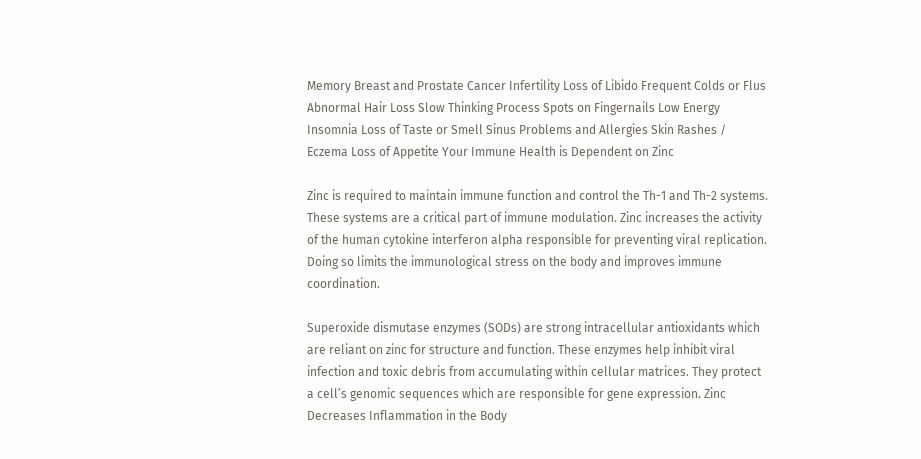Memory Breast and Prostate Cancer Infertility Loss of Libido Frequent Colds or Flus Abnormal Hair Loss Slow Thinking Process Spots on Fingernails Low Energy Insomnia Loss of Taste or Smell Sinus Problems and Allergies Skin Rashes / Eczema Loss of Appetite Your Immune Health is Dependent on Zinc

Zinc is required to maintain immune function and control the Th-1 and Th-2 systems. These systems are a critical part of immune modulation. Zinc increases the activity of the human cytokine interferon alpha responsible for preventing viral replication. Doing so limits the immunological stress on the body and improves immune coordination.

Superoxide dismutase enzymes (SODs) are strong intracellular antioxidants which are reliant on zinc for structure and function. These enzymes help inhibit viral infection and toxic debris from accumulating within cellular matrices. They protect a cell’s genomic sequences which are responsible for gene expression. Zinc Decreases Inflammation in the Body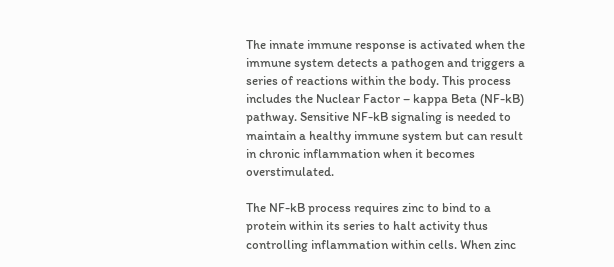The innate immune response is activated when the immune system detects a pathogen and triggers a series of reactions within the body. This process includes the Nuclear Factor – kappa Beta (NF-kB) pathway. Sensitive NF-kB signaling is needed to maintain a healthy immune system but can result in chronic inflammation when it becomes overstimulated.

The NF-kB process requires zinc to bind to a protein within its series to halt activity thus controlling inflammation within cells. When zinc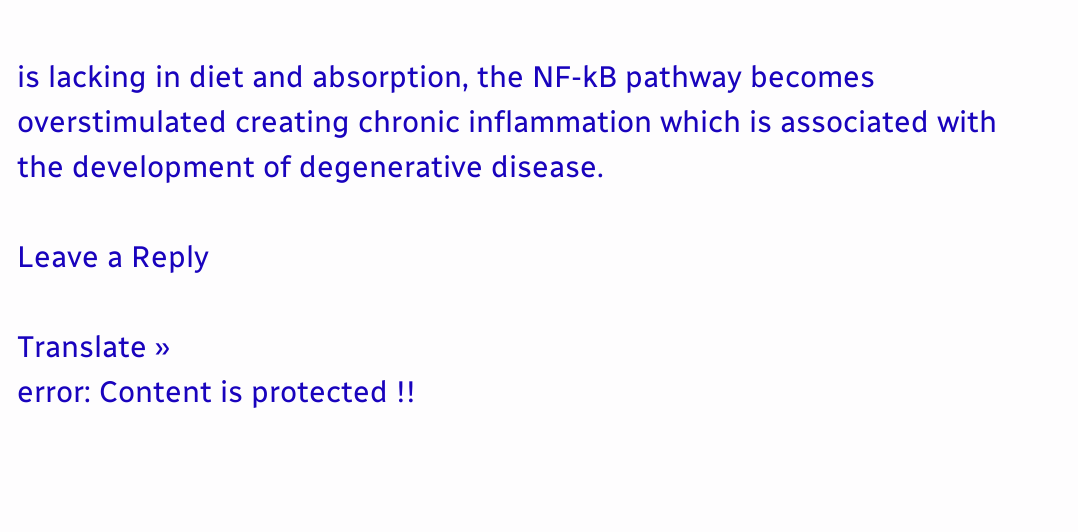is lacking in diet and absorption, the NF-kB pathway becomes overstimulated creating chronic inflammation which is associated with the development of degenerative disease.

Leave a Reply

Translate »
error: Content is protected !!